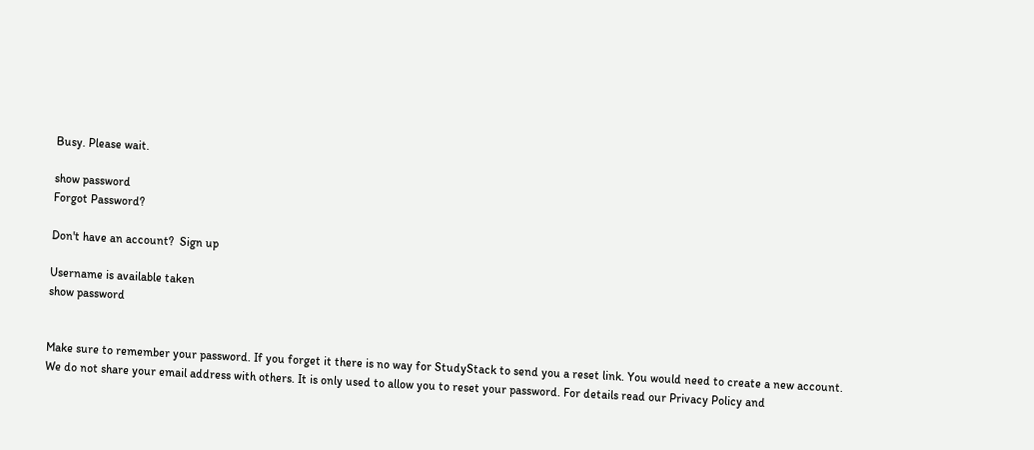Busy. Please wait.

show password
Forgot Password?

Don't have an account?  Sign up

Username is available taken
show password


Make sure to remember your password. If you forget it there is no way for StudyStack to send you a reset link. You would need to create a new account.
We do not share your email address with others. It is only used to allow you to reset your password. For details read our Privacy Policy and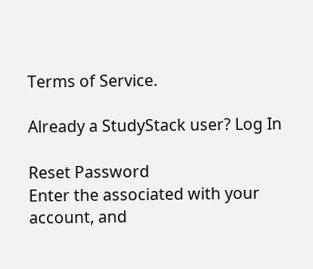Terms of Service.

Already a StudyStack user? Log In

Reset Password
Enter the associated with your account, and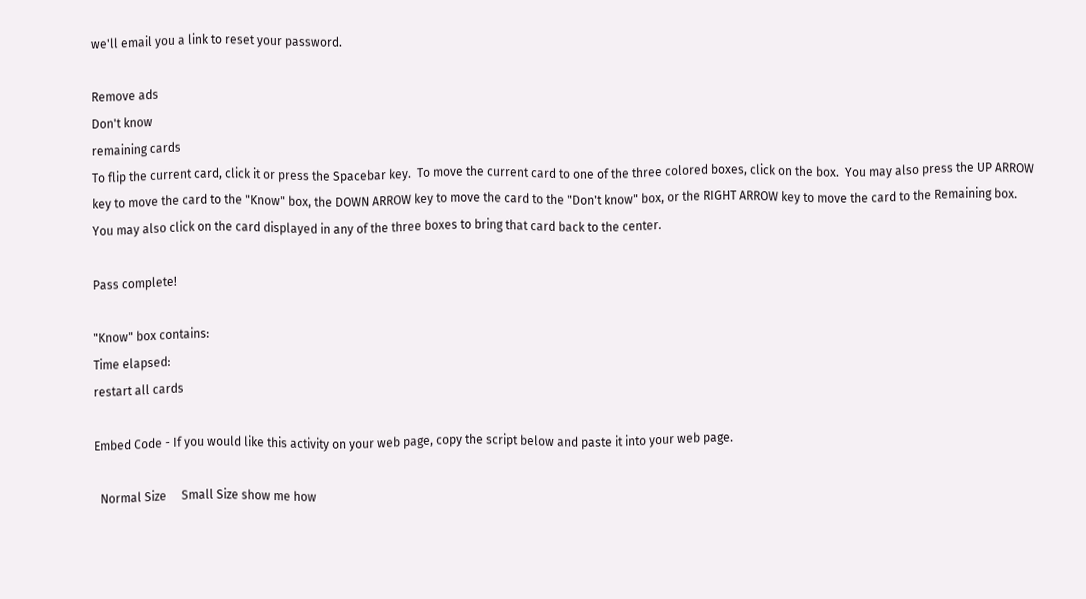we'll email you a link to reset your password.

Remove ads
Don't know
remaining cards
To flip the current card, click it or press the Spacebar key.  To move the current card to one of the three colored boxes, click on the box.  You may also press the UP ARROW key to move the card to the "Know" box, the DOWN ARROW key to move the card to the "Don't know" box, or the RIGHT ARROW key to move the card to the Remaining box.  You may also click on the card displayed in any of the three boxes to bring that card back to the center.

Pass complete!

"Know" box contains:
Time elapsed:
restart all cards

Embed Code - If you would like this activity on your web page, copy the script below and paste it into your web page.

  Normal Size     Small Size show me how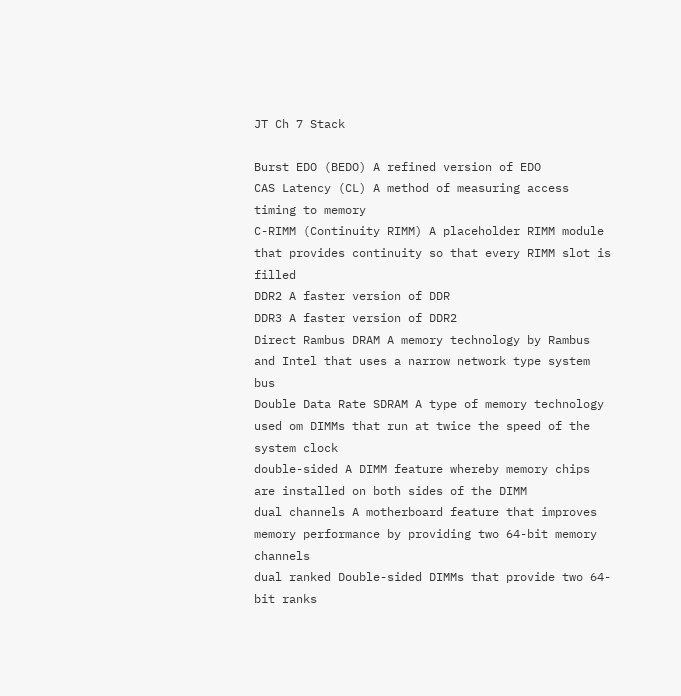JT Ch 7 Stack

Burst EDO (BEDO) A refined version of EDO
CAS Latency (CL) A method of measuring access timing to memory
C-RIMM (Continuity RIMM) A placeholder RIMM module that provides continuity so that every RIMM slot is filled
DDR2 A faster version of DDR
DDR3 A faster version of DDR2
Direct Rambus DRAM A memory technology by Rambus and Intel that uses a narrow network type system bus
Double Data Rate SDRAM A type of memory technology used om DIMMs that run at twice the speed of the system clock
double-sided A DIMM feature whereby memory chips are installed on both sides of the DIMM
dual channels A motherboard feature that improves memory performance by providing two 64-bit memory channels
dual ranked Double-sided DIMMs that provide two 64-bit ranks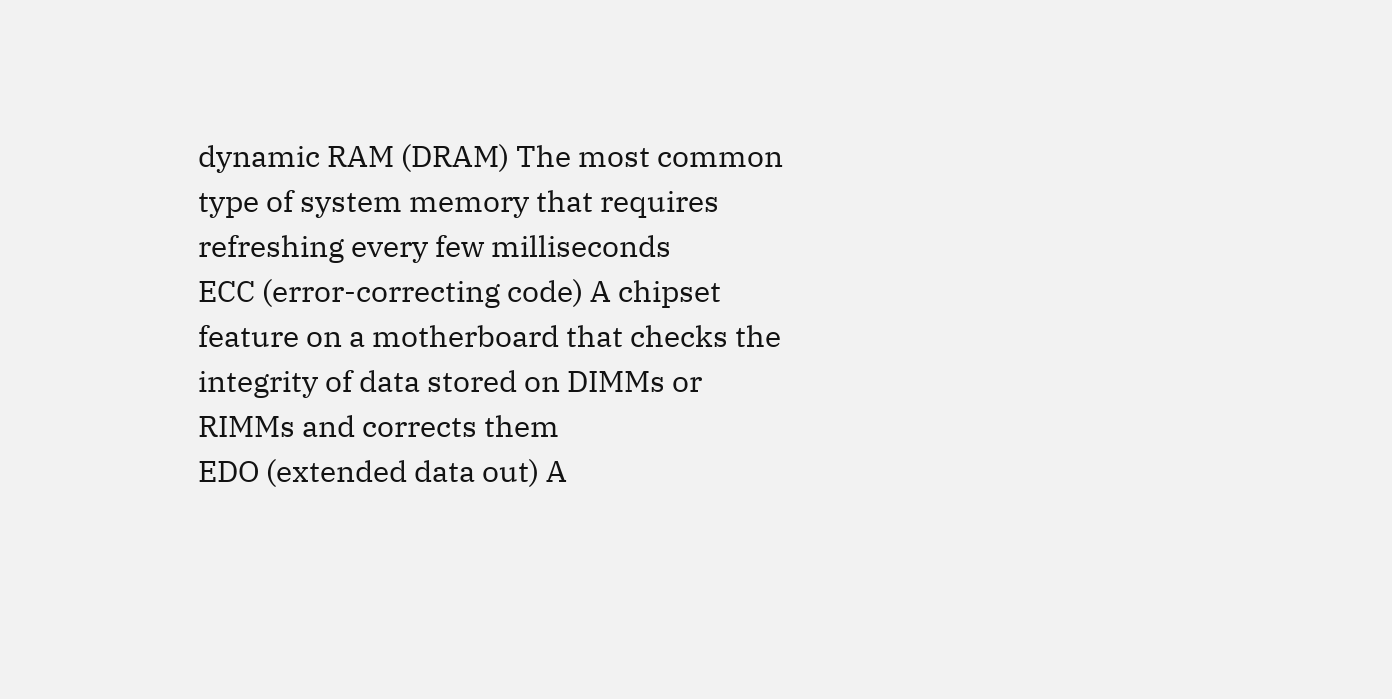dynamic RAM (DRAM) The most common type of system memory that requires refreshing every few milliseconds
ECC (error-correcting code) A chipset feature on a motherboard that checks the integrity of data stored on DIMMs or RIMMs and corrects them
EDO (extended data out) A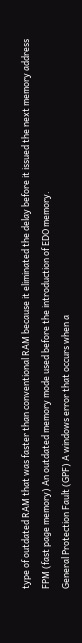type of outdated RAM that was faster than conventional RAM because it eliminated the delay before it issued the next memory address
FPM (fast page memory) An outdated memory mode used before the introduction of EDO memory.
General Protection Fault (GPF) A windows error that occurs when a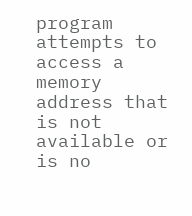program attempts to access a memory address that is not available or is no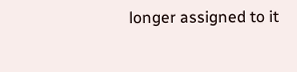longer assigned to it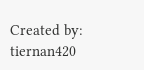Created by: tiernan420